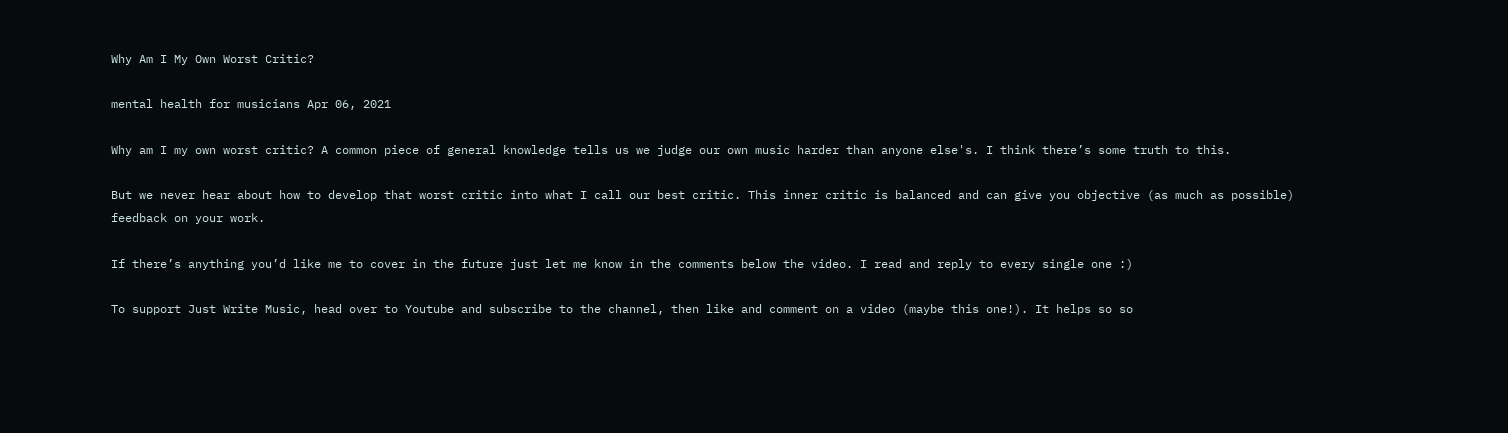Why Am I My Own Worst Critic?

mental health for musicians Apr 06, 2021

Why am I my own worst critic? A common piece of general knowledge tells us we judge our own music harder than anyone else's. I think there’s some truth to this.

But we never hear about how to develop that worst critic into what I call our best critic. This inner critic is balanced and can give you objective (as much as possible) feedback on your work.

If there’s anything you’d like me to cover in the future just let me know in the comments below the video. I read and reply to every single one :)

To support Just Write Music, head over to Youtube and subscribe to the channel, then like and comment on a video (maybe this one!). It helps so so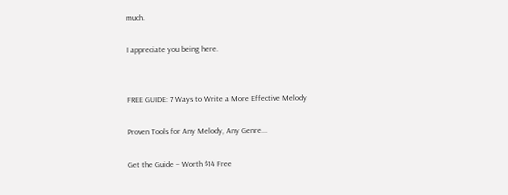much.

I appreciate you being here.


FREE GUIDE: 7 Ways to Write a More Effective Melody

Proven Tools for Any Melody, Any Genre...

Get the Guide – Worth $14 Free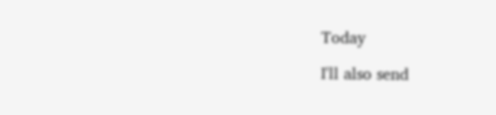Today

I'll also send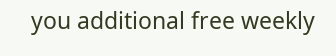you additional free weekly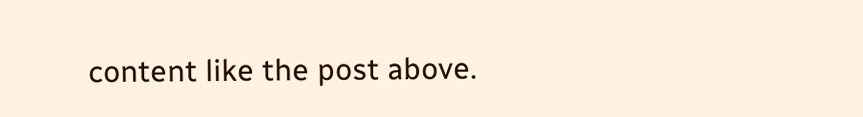content like the post above.